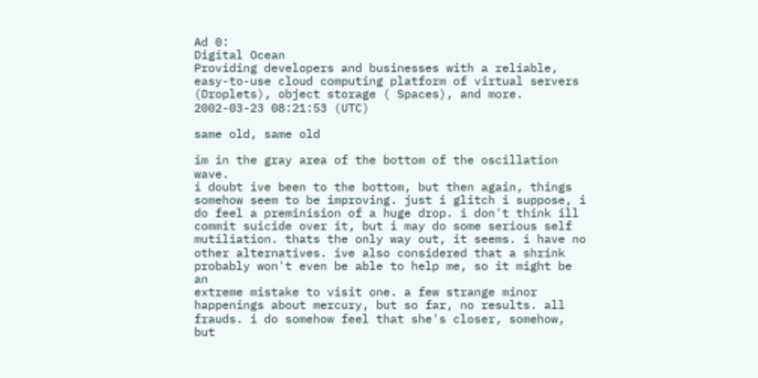Ad 0:
Digital Ocean
Providing developers and businesses with a reliable, easy-to-use cloud computing platform of virtual servers (Droplets), object storage ( Spaces), and more.
2002-03-23 08:21:53 (UTC)

same old, same old

im in the gray area of the bottom of the oscillation wave.
i doubt ive been to the bottom, but then again, things
somehow seem to be improving. just i glitch i suppose, i
do feel a preminision of a huge drop. i don't think ill
commit suicide over it, but i may do some serious self
mutiliation. thats the only way out, it seems. i have no
other alternatives. ive also considered that a shrink
probably won't even be able to help me, so it might be an
extreme mistake to visit one. a few strange minor
happenings about mercury, but so far, no results. all
frauds. i do somehow feel that she's closer, somehow, but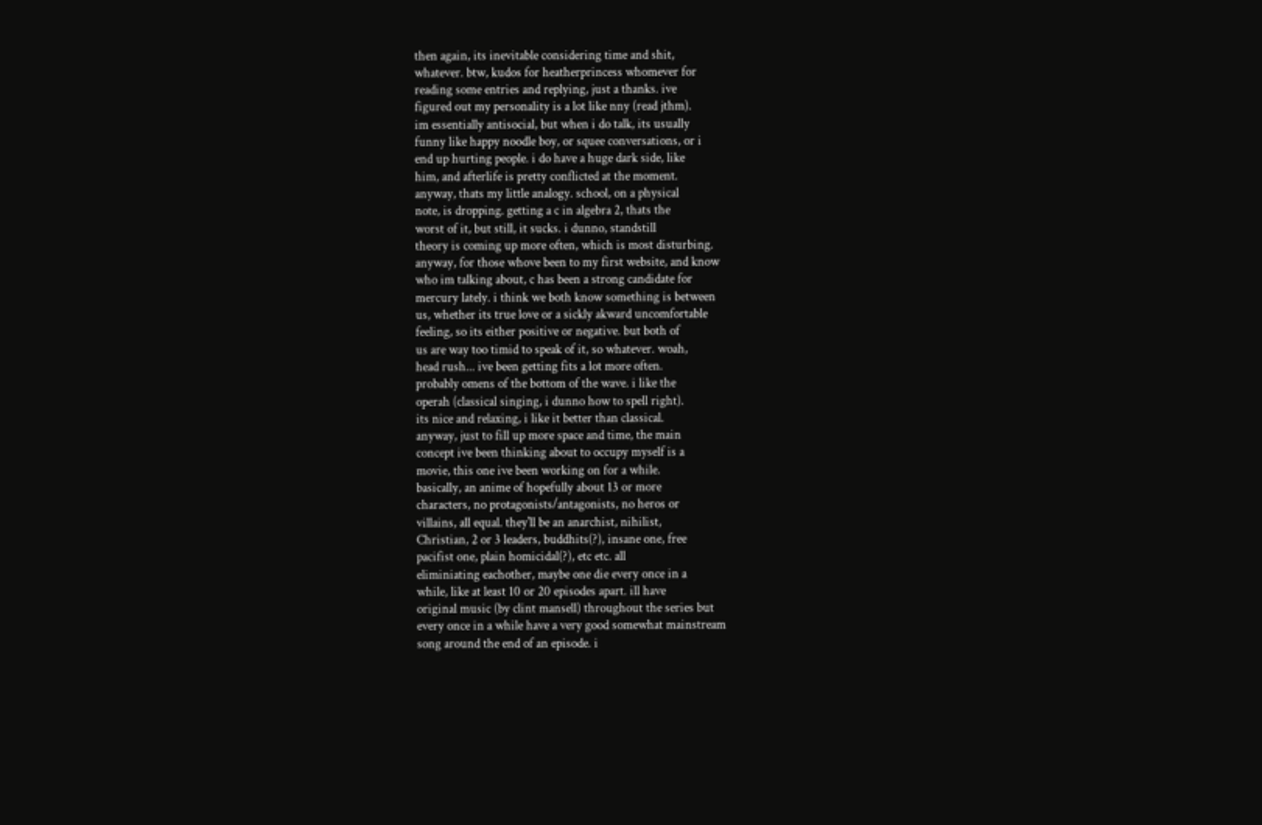then again, its inevitable considering time and shit,
whatever. btw, kudos for heatherprincess whomever for
reading some entries and replying, just a thanks. ive
figured out my personality is a lot like nny (read jthm).
im essentially antisocial, but when i do talk, its usually
funny like happy noodle boy, or squee conversations, or i
end up hurting people. i do have a huge dark side, like
him, and afterlife is pretty conflicted at the moment.
anyway, thats my little analogy. school, on a physical
note, is dropping. getting a c in algebra 2, thats the
worst of it, but still, it sucks. i dunno, standstill
theory is coming up more often, which is most disturbing.
anyway, for those whove been to my first website, and know
who im talking about, c has been a strong candidate for
mercury lately. i think we both know something is between
us, whether its true love or a sickly akward uncomfortable
feeling, so its either positive or negative. but both of
us are way too timid to speak of it, so whatever. woah,
head rush... ive been getting fits a lot more often.
probably omens of the bottom of the wave. i like the
operah (classical singing, i dunno how to spell right).
its nice and relaxing, i like it better than classical.
anyway, just to fill up more space and time, the main
concept ive been thinking about to occupy myself is a
movie, this one ive been working on for a while.
basically, an anime of hopefully about 13 or more
characters, no protagonists/antagonists, no heros or
villains, all equal. they'll be an anarchist, nihilist,
Christian, 2 or 3 leaders, buddhits(?), insane one, free
pacifist one, plain homicidal(?), etc etc. all
eliminiating eachother, maybe one die every once in a
while, like at least 10 or 20 episodes apart. ill have
original music (by clint mansell) throughout the series but
every once in a while have a very good somewhat mainstream
song around the end of an episode. i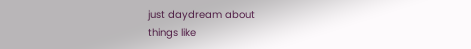just daydream about
things like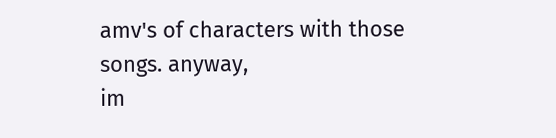amv's of characters with those songs. anyway,
im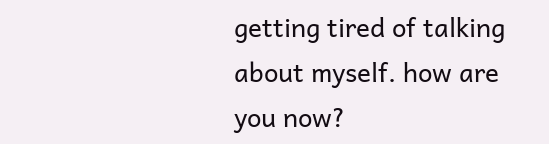getting tired of talking about myself. how are you now?